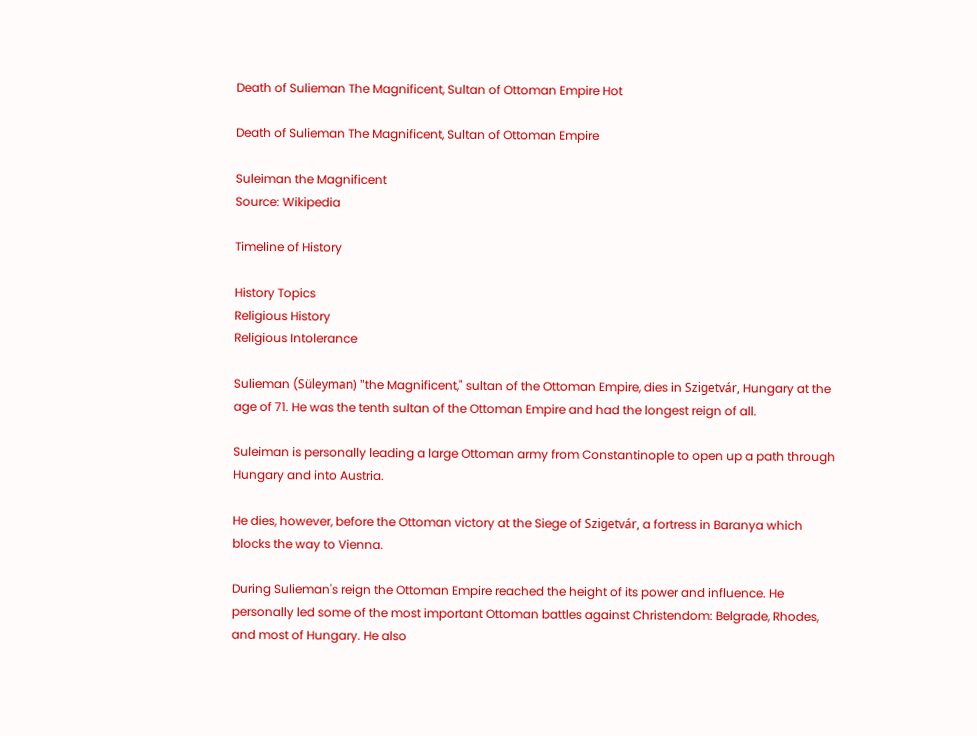Death of Sulieman The Magnificent, Sultan of Ottoman Empire Hot

Death of Sulieman The Magnificent, Sultan of Ottoman Empire

Suleiman the Magnificent
Source: Wikipedia

Timeline of History

History Topics
Religious History
Religious Intolerance

Sulieman (Süleyman) "the Magnificent," sultan of the Ottoman Empire, dies in Szigetvár, Hungary at the age of 71. He was the tenth sultan of the Ottoman Empire and had the longest reign of all.

Suleiman is personally leading a large Ottoman army from Constantinople to open up a path through Hungary and into Austria.

He dies, however, before the Ottoman victory at the Siege of Szigetvár, a fortress in Baranya which blocks the way to Vienna.

During Sulieman's reign the Ottoman Empire reached the height of its power and influence. He personally led some of the most important Ottoman battles against Christendom: Belgrade, Rhodes, and most of Hungary. He also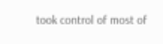took control of most of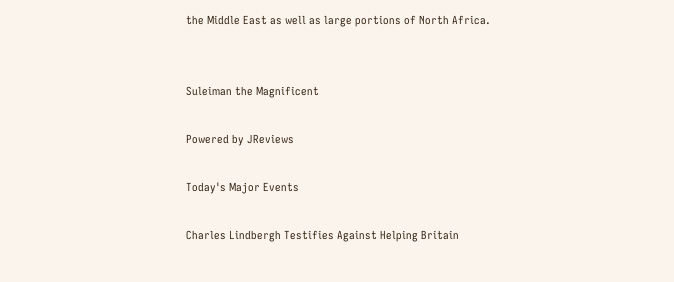the Middle East as well as large portions of North Africa.


Suleiman the Magnificent

Powered by JReviews

Today's Major Events

Charles Lindbergh Testifies Against Helping Britain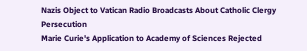Nazis Object to Vatican Radio Broadcasts About Catholic Clergy Persecution
Marie Curie's Application to Academy of Sciences Rejected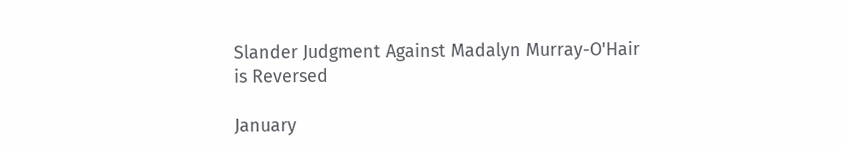Slander Judgment Against Madalyn Murray-O'Hair is Reversed

January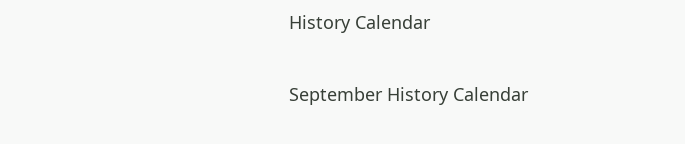History Calendar

September History Calendar